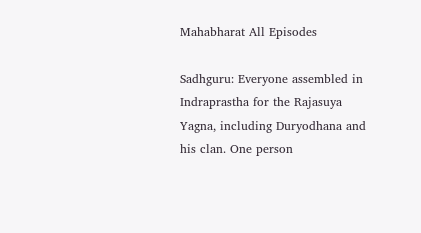Mahabharat All Episodes

Sadhguru: Everyone assembled in Indraprastha for the Rajasuya Yagna, including Duryodhana and his clan. One person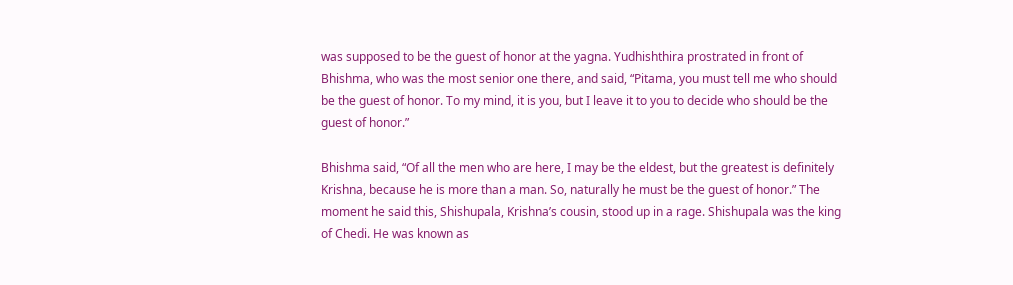was supposed to be the guest of honor at the yagna. Yudhishthira prostrated in front of Bhishma, who was the most senior one there, and said, “Pitama, you must tell me who should be the guest of honor. To my mind, it is you, but I leave it to you to decide who should be the guest of honor.”

Bhishma said, “Of all the men who are here, I may be the eldest, but the greatest is definitely Krishna, because he is more than a man. So, naturally he must be the guest of honor.” The moment he said this, Shishupala, Krishna’s cousin, stood up in a rage. Shishupala was the king of Chedi. He was known as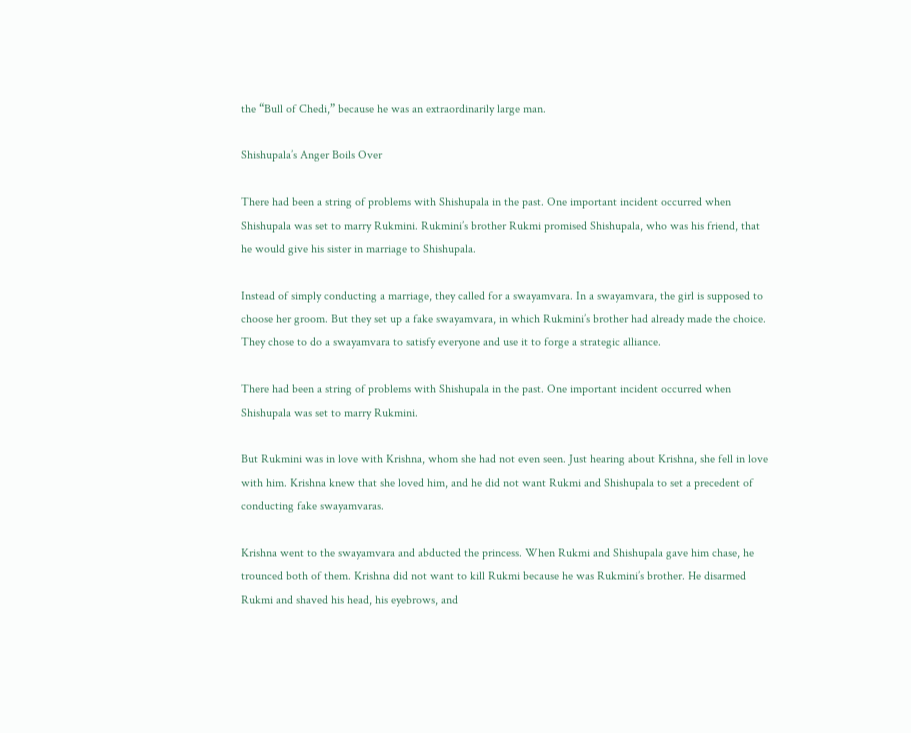the “Bull of Chedi,” because he was an extraordinarily large man.

Shishupala’s Anger Boils Over

There had been a string of problems with Shishupala in the past. One important incident occurred when Shishupala was set to marry Rukmini. Rukmini’s brother Rukmi promised Shishupala, who was his friend, that he would give his sister in marriage to Shishupala.

Instead of simply conducting a marriage, they called for a swayamvara. In a swayamvara, the girl is supposed to choose her groom. But they set up a fake swayamvara, in which Rukmini’s brother had already made the choice. They chose to do a swayamvara to satisfy everyone and use it to forge a strategic alliance.

There had been a string of problems with Shishupala in the past. One important incident occurred when Shishupala was set to marry Rukmini.

But Rukmini was in love with Krishna, whom she had not even seen. Just hearing about Krishna, she fell in love with him. Krishna knew that she loved him, and he did not want Rukmi and Shishupala to set a precedent of conducting fake swayamvaras.

Krishna went to the swayamvara and abducted the princess. When Rukmi and Shishupala gave him chase, he trounced both of them. Krishna did not want to kill Rukmi because he was Rukmini’s brother. He disarmed Rukmi and shaved his head, his eyebrows, and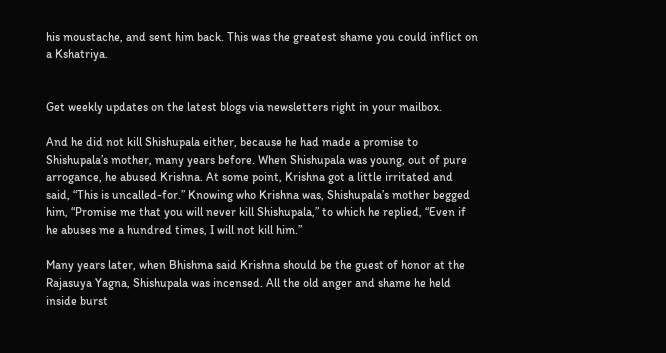his moustache, and sent him back. This was the greatest shame you could inflict on a Kshatriya.


Get weekly updates on the latest blogs via newsletters right in your mailbox.

And he did not kill Shishupala either, because he had made a promise to Shishupala’s mother, many years before. When Shishupala was young, out of pure arrogance, he abused Krishna. At some point, Krishna got a little irritated and said, “This is uncalled-for.” Knowing who Krishna was, Shishupala’s mother begged him, “Promise me that you will never kill Shishupala,” to which he replied, “Even if he abuses me a hundred times, I will not kill him.”

Many years later, when Bhishma said Krishna should be the guest of honor at the Rajasuya Yagna, Shishupala was incensed. All the old anger and shame he held inside burst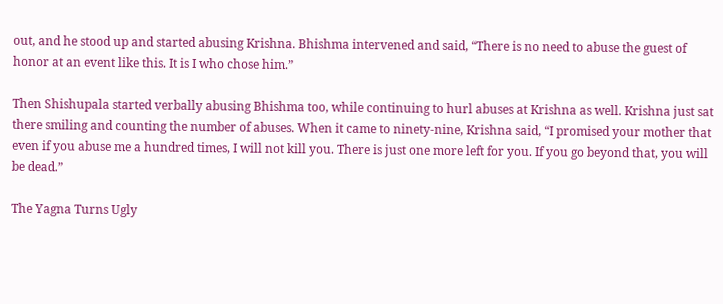out, and he stood up and started abusing Krishna. Bhishma intervened and said, “There is no need to abuse the guest of honor at an event like this. It is I who chose him.”

Then Shishupala started verbally abusing Bhishma too, while continuing to hurl abuses at Krishna as well. Krishna just sat there smiling and counting the number of abuses. When it came to ninety-nine, Krishna said, “I promised your mother that even if you abuse me a hundred times, I will not kill you. There is just one more left for you. If you go beyond that, you will be dead.”

The Yagna Turns Ugly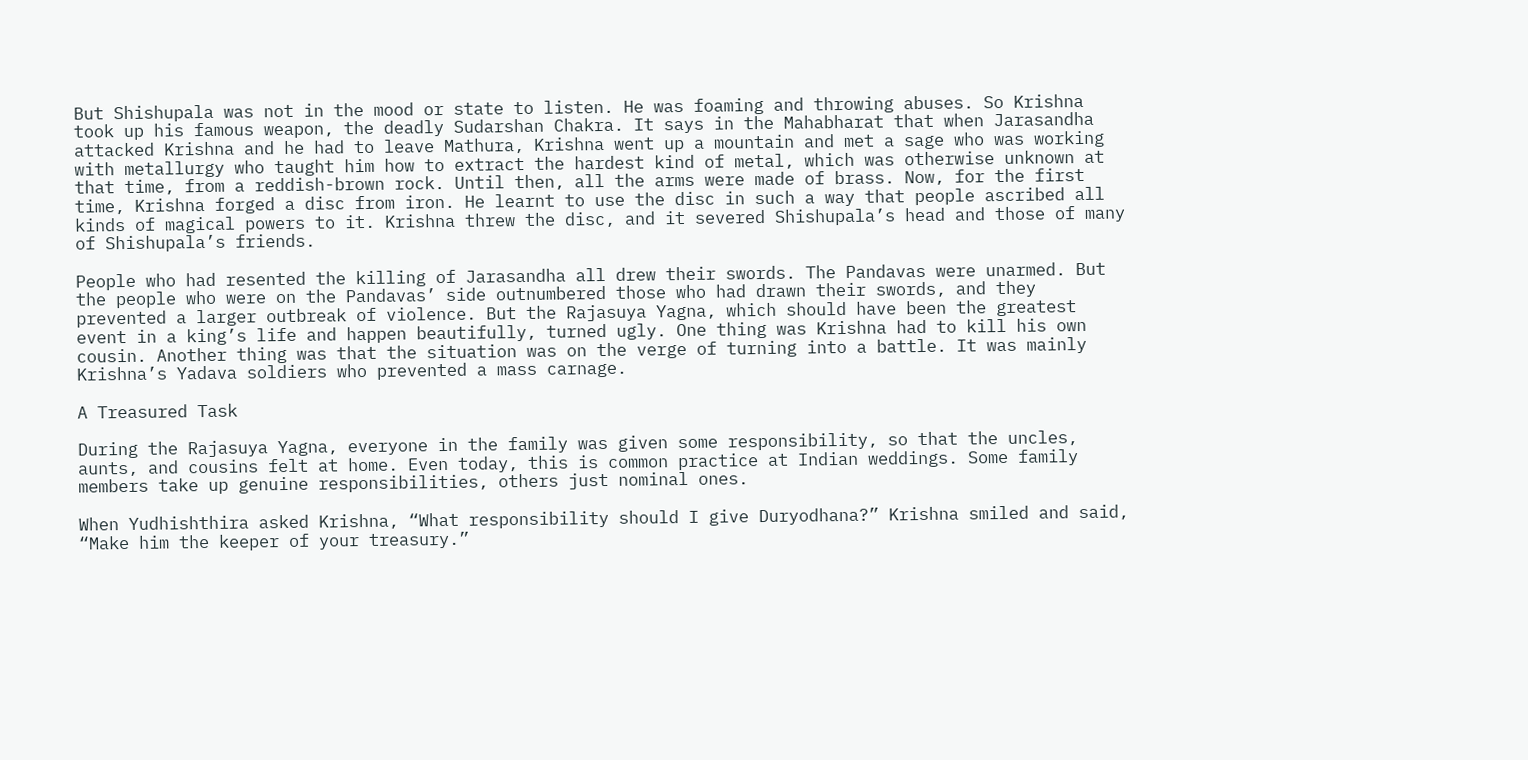But Shishupala was not in the mood or state to listen. He was foaming and throwing abuses. So Krishna took up his famous weapon, the deadly Sudarshan Chakra. It says in the Mahabharat that when Jarasandha attacked Krishna and he had to leave Mathura, Krishna went up a mountain and met a sage who was working with metallurgy who taught him how to extract the hardest kind of metal, which was otherwise unknown at that time, from a reddish-brown rock. Until then, all the arms were made of brass. Now, for the first time, Krishna forged a disc from iron. He learnt to use the disc in such a way that people ascribed all kinds of magical powers to it. Krishna threw the disc, and it severed Shishupala’s head and those of many of Shishupala’s friends.

People who had resented the killing of Jarasandha all drew their swords. The Pandavas were unarmed. But the people who were on the Pandavas’ side outnumbered those who had drawn their swords, and they prevented a larger outbreak of violence. But the Rajasuya Yagna, which should have been the greatest event in a king’s life and happen beautifully, turned ugly. One thing was Krishna had to kill his own cousin. Another thing was that the situation was on the verge of turning into a battle. It was mainly Krishna’s Yadava soldiers who prevented a mass carnage.

A Treasured Task

During the Rajasuya Yagna, everyone in the family was given some responsibility, so that the uncles, aunts, and cousins felt at home. Even today, this is common practice at Indian weddings. Some family members take up genuine responsibilities, others just nominal ones.

When Yudhishthira asked Krishna, “What responsibility should I give Duryodhana?” Krishna smiled and said, “Make him the keeper of your treasury.”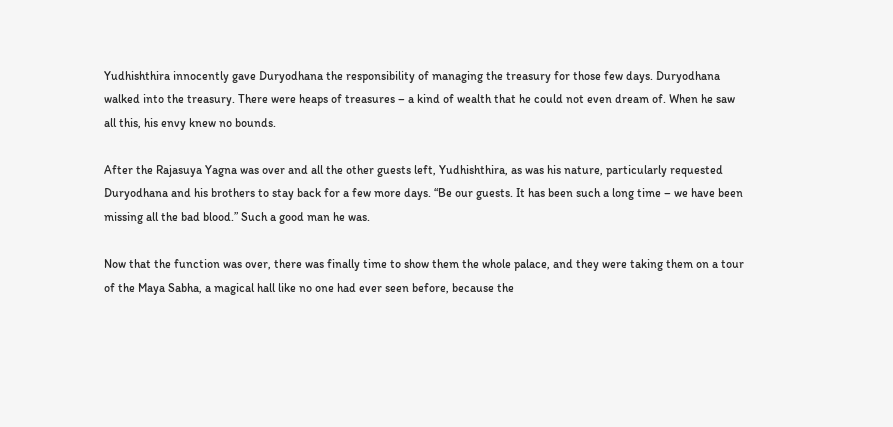Yudhishthira innocently gave Duryodhana the responsibility of managing the treasury for those few days. Duryodhana walked into the treasury. There were heaps of treasures – a kind of wealth that he could not even dream of. When he saw all this, his envy knew no bounds.

After the Rajasuya Yagna was over and all the other guests left, Yudhishthira, as was his nature, particularly requested Duryodhana and his brothers to stay back for a few more days. “Be our guests. It has been such a long time – we have been missing all the bad blood.” Such a good man he was.

Now that the function was over, there was finally time to show them the whole palace, and they were taking them on a tour of the Maya Sabha, a magical hall like no one had ever seen before, because the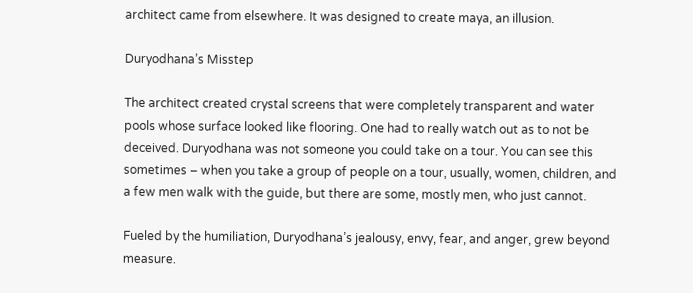architect came from elsewhere. It was designed to create maya, an illusion.

Duryodhana’s Misstep

The architect created crystal screens that were completely transparent and water pools whose surface looked like flooring. One had to really watch out as to not be deceived. Duryodhana was not someone you could take on a tour. You can see this sometimes – when you take a group of people on a tour, usually, women, children, and a few men walk with the guide, but there are some, mostly men, who just cannot.

Fueled by the humiliation, Duryodhana’s jealousy, envy, fear, and anger, grew beyond measure.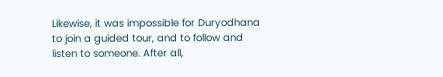Likewise, it was impossible for Duryodhana to join a guided tour, and to follow and listen to someone. After all,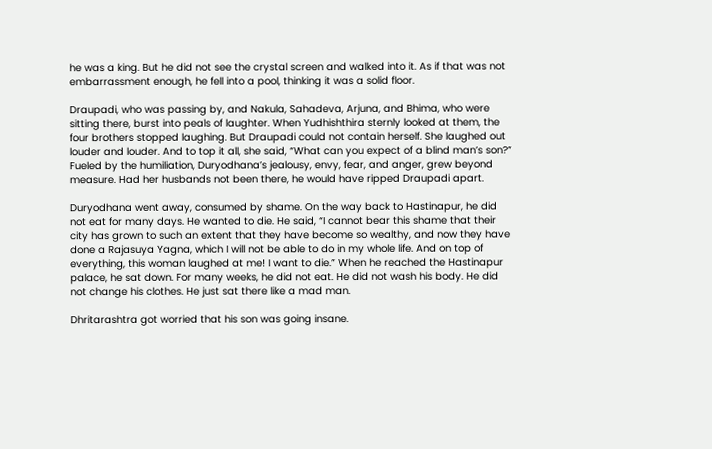he was a king. But he did not see the crystal screen and walked into it. As if that was not embarrassment enough, he fell into a pool, thinking it was a solid floor.

Draupadi, who was passing by, and Nakula, Sahadeva, Arjuna, and Bhima, who were sitting there, burst into peals of laughter. When Yudhishthira sternly looked at them, the four brothers stopped laughing. But Draupadi could not contain herself. She laughed out louder and louder. And to top it all, she said, “What can you expect of a blind man’s son?” Fueled by the humiliation, Duryodhana’s jealousy, envy, fear, and anger, grew beyond measure. Had her husbands not been there, he would have ripped Draupadi apart.

Duryodhana went away, consumed by shame. On the way back to Hastinapur, he did not eat for many days. He wanted to die. He said, “I cannot bear this shame that their city has grown to such an extent that they have become so wealthy, and now they have done a Rajasuya Yagna, which I will not be able to do in my whole life. And on top of everything, this woman laughed at me! I want to die.” When he reached the Hastinapur palace, he sat down. For many weeks, he did not eat. He did not wash his body. He did not change his clothes. He just sat there like a mad man.

Dhritarashtra got worried that his son was going insane.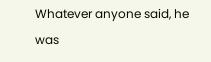Whatever anyone said, he was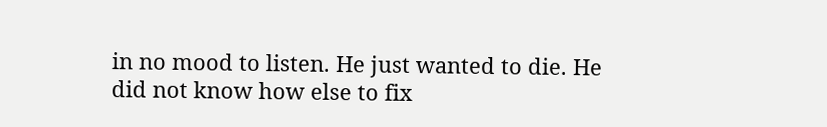in no mood to listen. He just wanted to die. He did not know how else to fix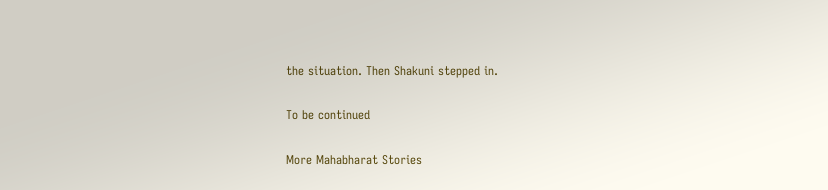the situation. Then Shakuni stepped in.

To be continued

More Mahabharat Stories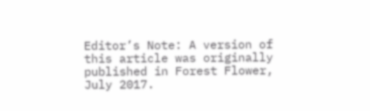Editor’s Note: A version of this article was originally published in Forest Flower, July 2017.